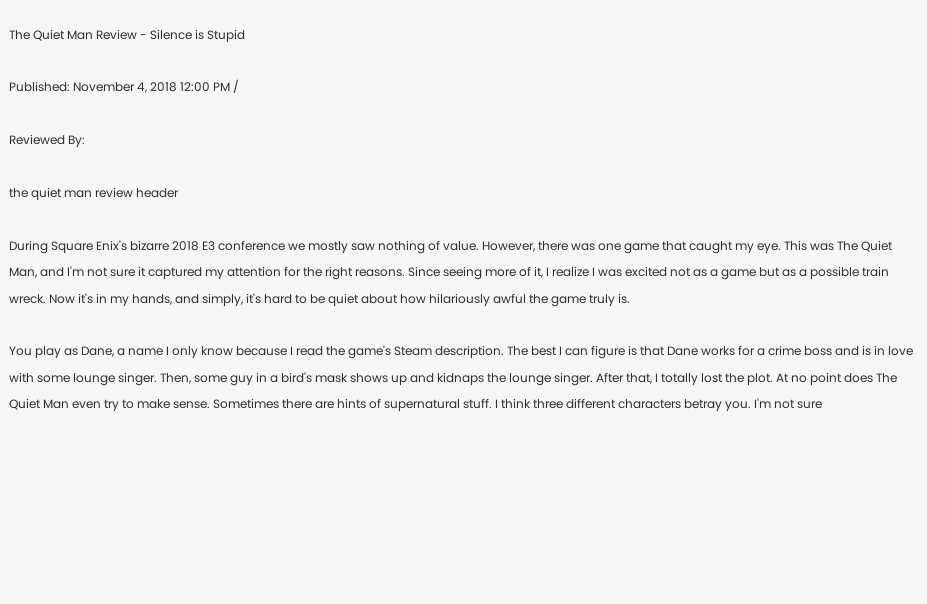The Quiet Man Review - Silence is Stupid

Published: November 4, 2018 12:00 PM /

Reviewed By:

the quiet man review header

During Square Enix's bizarre 2018 E3 conference we mostly saw nothing of value. However, there was one game that caught my eye. This was The Quiet Man, and I'm not sure it captured my attention for the right reasons. Since seeing more of it, I realize I was excited not as a game but as a possible train wreck. Now it's in my hands, and simply, it's hard to be quiet about how hilariously awful the game truly is.

You play as Dane, a name I only know because I read the game's Steam description. The best I can figure is that Dane works for a crime boss and is in love with some lounge singer. Then, some guy in a bird's mask shows up and kidnaps the lounge singer. After that, I totally lost the plot. At no point does The Quiet Man even try to make sense. Sometimes there are hints of supernatural stuff. I think three different characters betray you. I'm not sure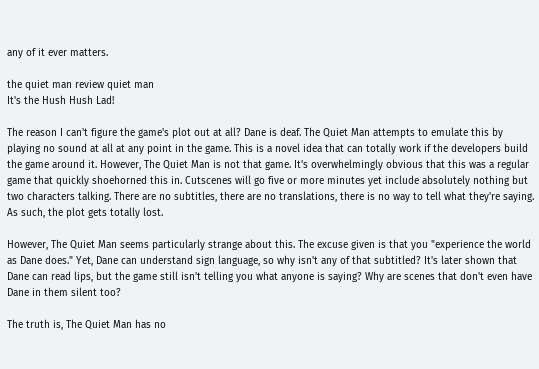any of it ever matters.

the quiet man review quiet man
It's the Hush Hush Lad!

The reason I can't figure the game's plot out at all? Dane is deaf. The Quiet Man attempts to emulate this by playing no sound at all at any point in the game. This is a novel idea that can totally work if the developers build the game around it. However, The Quiet Man is not that game. It's overwhelmingly obvious that this was a regular game that quickly shoehorned this in. Cutscenes will go five or more minutes yet include absolutely nothing but two characters talking. There are no subtitles, there are no translations, there is no way to tell what they're saying. As such, the plot gets totally lost.

However, The Quiet Man seems particularly strange about this. The excuse given is that you "experience the world as Dane does." Yet, Dane can understand sign language, so why isn't any of that subtitled? It's later shown that Dane can read lips, but the game still isn't telling you what anyone is saying? Why are scenes that don't even have Dane in them silent too?

The truth is, The Quiet Man has no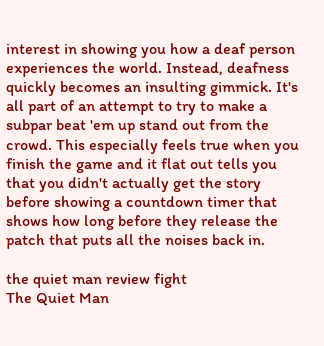interest in showing you how a deaf person experiences the world. Instead, deafness quickly becomes an insulting gimmick. It's all part of an attempt to try to make a subpar beat 'em up stand out from the crowd. This especially feels true when you finish the game and it flat out tells you that you didn't actually get the story before showing a countdown timer that shows how long before they release the patch that puts all the noises back in.

the quiet man review fight
The Quiet Man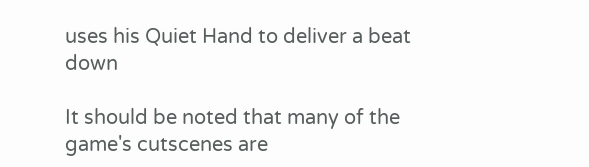uses his Quiet Hand to deliver a beat down

It should be noted that many of the game's cutscenes are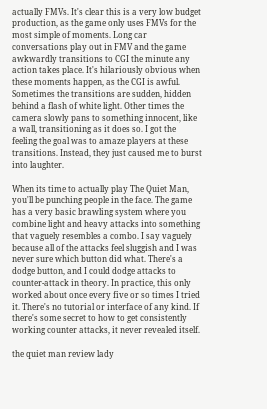actually FMVs. It's clear this is a very low budget production, as the game only uses FMVs for the most simple of moments. Long car conversations play out in FMV and the game awkwardly transitions to CGI the minute any action takes place. It's hilariously obvious when these moments happen, as the CGI is awful. Sometimes the transitions are sudden, hidden behind a flash of white light. Other times the camera slowly pans to something innocent, like a wall, transitioning as it does so. I got the feeling the goal was to amaze players at these transitions. Instead, they just caused me to burst into laughter.

When its time to actually play The Quiet Man, you'll be punching people in the face. The game has a very basic brawling system where you combine light and heavy attacks into something that vaguely resembles a combo. I say vaguely because all of the attacks feel sluggish and I was never sure which button did what. There's a dodge button, and I could dodge attacks to counter-attack in theory. In practice, this only worked about once every five or so times I tried it. There's no tutorial or interface of any kind. If there's some secret to how to get consistently working counter attacks, it never revealed itself.

the quiet man review lady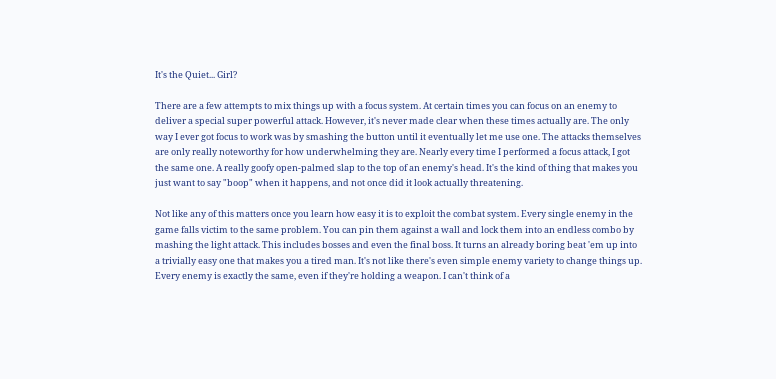It's the Quiet... Girl?

There are a few attempts to mix things up with a focus system. At certain times you can focus on an enemy to deliver a special super powerful attack. However, it's never made clear when these times actually are. The only way I ever got focus to work was by smashing the button until it eventually let me use one. The attacks themselves are only really noteworthy for how underwhelming they are. Nearly every time I performed a focus attack, I got the same one. A really goofy open-palmed slap to the top of an enemy's head. It's the kind of thing that makes you just want to say "boop" when it happens, and not once did it look actually threatening.

Not like any of this matters once you learn how easy it is to exploit the combat system. Every single enemy in the game falls victim to the same problem. You can pin them against a wall and lock them into an endless combo by mashing the light attack. This includes bosses and even the final boss. It turns an already boring beat 'em up into a trivially easy one that makes you a tired man. It's not like there's even simple enemy variety to change things up. Every enemy is exactly the same, even if they're holding a weapon. I can't think of a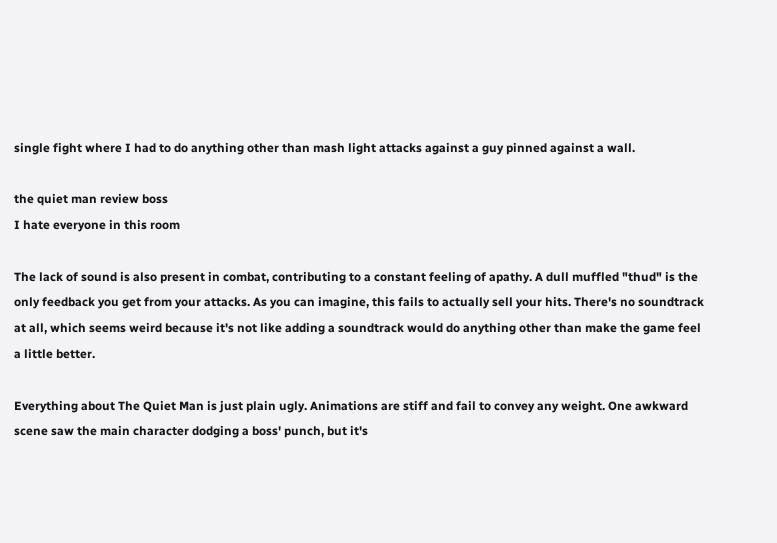single fight where I had to do anything other than mash light attacks against a guy pinned against a wall.

the quiet man review boss
I hate everyone in this room

The lack of sound is also present in combat, contributing to a constant feeling of apathy. A dull muffled "thud" is the only feedback you get from your attacks. As you can imagine, this fails to actually sell your hits. There's no soundtrack at all, which seems weird because it's not like adding a soundtrack would do anything other than make the game feel a little better.

Everything about The Quiet Man is just plain ugly. Animations are stiff and fail to convey any weight. One awkward scene saw the main character dodging a boss' punch, but it's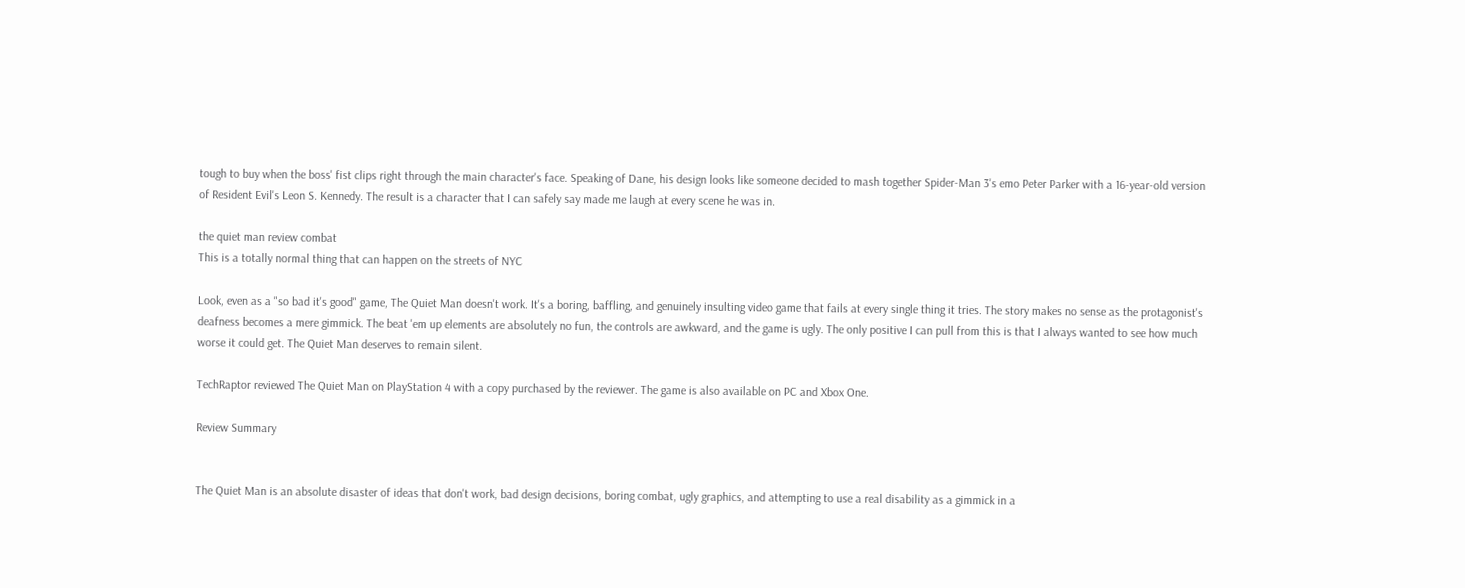tough to buy when the boss' fist clips right through the main character's face. Speaking of Dane, his design looks like someone decided to mash together Spider-Man 3's emo Peter Parker with a 16-year-old version of Resident Evil's Leon S. Kennedy. The result is a character that I can safely say made me laugh at every scene he was in.

the quiet man review combat
This is a totally normal thing that can happen on the streets of NYC

Look, even as a "so bad it's good" game, The Quiet Man doesn't work. It's a boring, baffling, and genuinely insulting video game that fails at every single thing it tries. The story makes no sense as the protagonist's deafness becomes a mere gimmick. The beat 'em up elements are absolutely no fun, the controls are awkward, and the game is ugly. The only positive I can pull from this is that I always wanted to see how much worse it could get. The Quiet Man deserves to remain silent.

TechRaptor reviewed The Quiet Man on PlayStation 4 with a copy purchased by the reviewer. The game is also available on PC and Xbox One.

Review Summary


The Quiet Man is an absolute disaster of ideas that don't work, bad design decisions, boring combat, ugly graphics, and attempting to use a real disability as a gimmick in a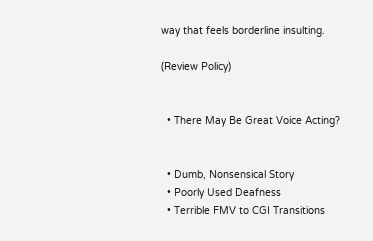way that feels borderline insulting.

(Review Policy)


  • There May Be Great Voice Acting?


  • Dumb, Nonsensical Story
  • Poorly Used Deafness
  • Terrible FMV to CGI Transitions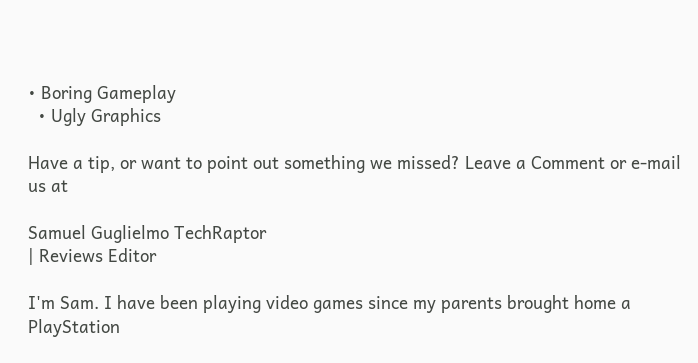• Boring Gameplay
  • Ugly Graphics

Have a tip, or want to point out something we missed? Leave a Comment or e-mail us at

Samuel Guglielmo TechRaptor
| Reviews Editor

I'm Sam. I have been playing video games since my parents brought home a PlayStation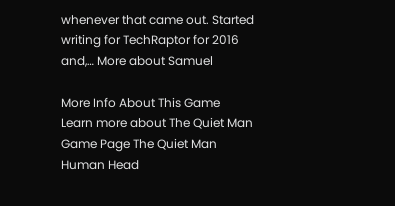whenever that came out. Started writing for TechRaptor for 2016 and,… More about Samuel

More Info About This Game
Learn more about The Quiet Man
Game Page The Quiet Man
Human Head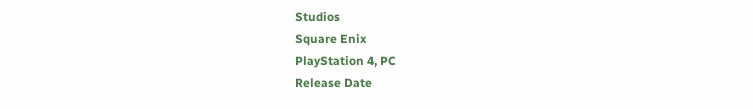Studios
Square Enix
PlayStation 4, PC
Release Date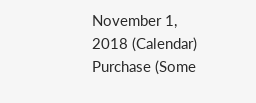November 1, 2018 (Calendar)
Purchase (Some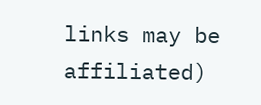links may be affiliated)